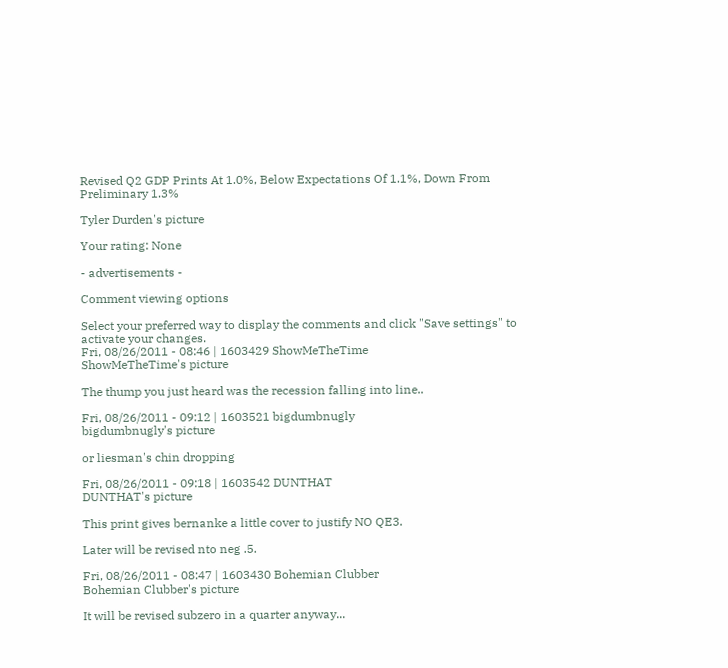Revised Q2 GDP Prints At 1.0%, Below Expectations Of 1.1%, Down From Preliminary 1.3%

Tyler Durden's picture

Your rating: None

- advertisements -

Comment viewing options

Select your preferred way to display the comments and click "Save settings" to activate your changes.
Fri, 08/26/2011 - 08:46 | 1603429 ShowMeTheTime
ShowMeTheTime's picture

The thump you just heard was the recession falling into line..

Fri, 08/26/2011 - 09:12 | 1603521 bigdumbnugly
bigdumbnugly's picture

or liesman's chin dropping

Fri, 08/26/2011 - 09:18 | 1603542 DUNTHAT
DUNTHAT's picture

This print gives bernanke a little cover to justify NO QE3.

Later will be revised nto neg .5.

Fri, 08/26/2011 - 08:47 | 1603430 Bohemian Clubber
Bohemian Clubber's picture

It will be revised subzero in a quarter anyway...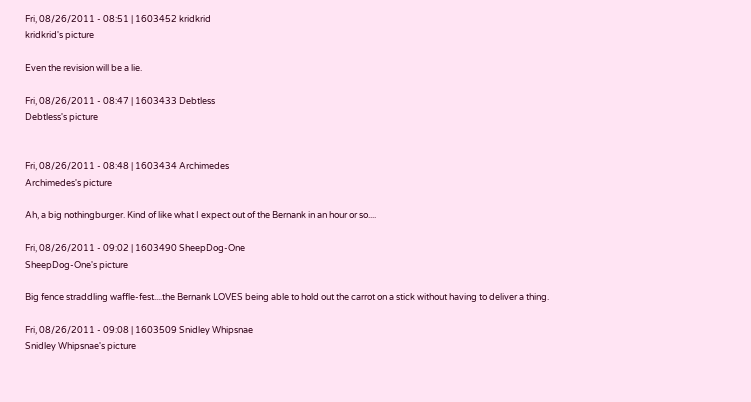Fri, 08/26/2011 - 08:51 | 1603452 kridkrid
kridkrid's picture

Even the revision will be a lie.

Fri, 08/26/2011 - 08:47 | 1603433 Debtless
Debtless's picture


Fri, 08/26/2011 - 08:48 | 1603434 Archimedes
Archimedes's picture

Ah, a big nothingburger. Kind of like what I expect out of the Bernank in an hour or so....

Fri, 08/26/2011 - 09:02 | 1603490 SheepDog-One
SheepDog-One's picture

Big fence straddling waffle-fest....the Bernank LOVES being able to hold out the carrot on a stick without having to deliver a thing.

Fri, 08/26/2011 - 09:08 | 1603509 Snidley Whipsnae
Snidley Whipsnae's picture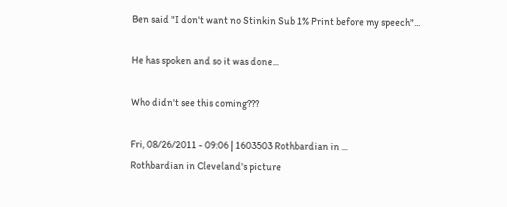Ben said "I don't want no Stinkin Sub 1% Print before my speech"...

He has spoken and so it was done...

Who didn't see this coming???

Fri, 08/26/2011 - 09:06 | 1603503 Rothbardian in ...
Rothbardian in Cleveland's picture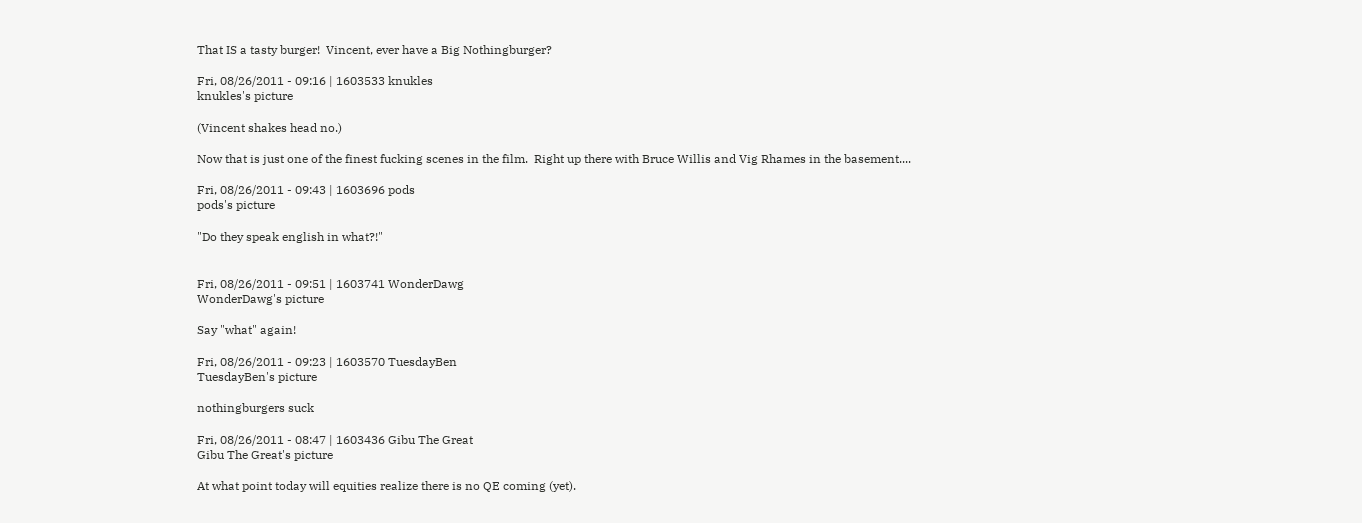That IS a tasty burger!  Vincent, ever have a Big Nothingburger?

Fri, 08/26/2011 - 09:16 | 1603533 knukles
knukles's picture

(Vincent shakes head no.)

Now that is just one of the finest fucking scenes in the film.  Right up there with Bruce Willis and Vig Rhames in the basement....

Fri, 08/26/2011 - 09:43 | 1603696 pods
pods's picture

"Do they speak english in what?!"


Fri, 08/26/2011 - 09:51 | 1603741 WonderDawg
WonderDawg's picture

Say "what" again!

Fri, 08/26/2011 - 09:23 | 1603570 TuesdayBen
TuesdayBen's picture

nothingburgers suck

Fri, 08/26/2011 - 08:47 | 1603436 Gibu The Great
Gibu The Great's picture

At what point today will equities realize there is no QE coming (yet).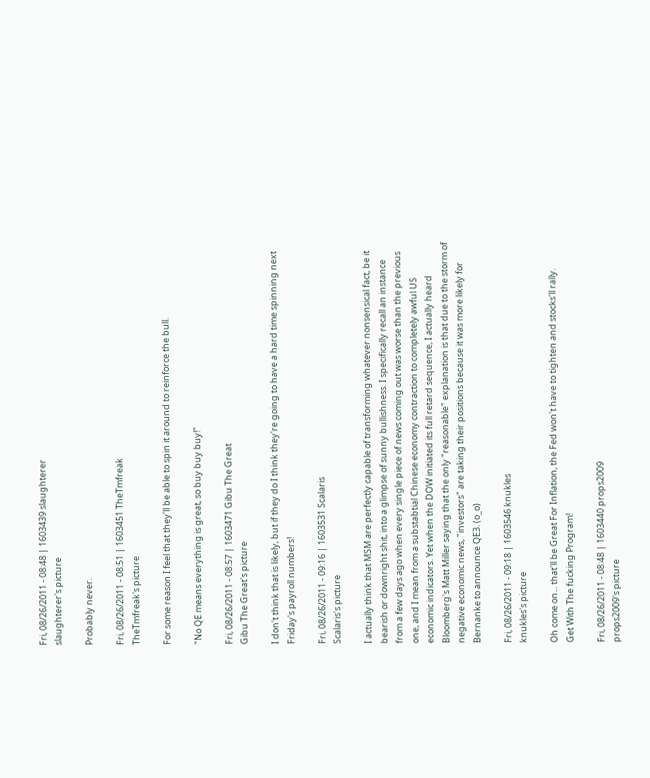Fri, 08/26/2011 - 08:48 | 1603439 slaughterer
slaughterer's picture

Probably never.

Fri, 08/26/2011 - 08:51 | 1603451 TheTmfreak
TheTmfreak's picture

For some reason I feel that they'll be able to spin it around to reinforce the bull.

"No QE means everything is great, so buy buy buy!"

Fri, 08/26/2011 - 08:57 | 1603471 Gibu The Great
Gibu The Great's picture

I don't think that is likely, but if they do I think they're going to have a hard time spinning next Friday's payroll numbers!

Fri, 08/26/2011 - 09:16 | 1603531 Scalaris
Scalaris's picture

I actually think that MSM are perfectly capable of transforming whatever nonsensical fact, be it bearish or downright shit, into a glimpse of sunny bullishness. I specifically recall an instance from a few days ago when every single piece of news coming out was worse than the previous one, and I mean from a substabtial Chinese economy contraction to completely awful US economic indicators. Yet when the DOW initiated its full retard sequence, I actually heard Bloomberg's Matt Miller saying that the only "reasonable" explanation is that due to the storm of negative economic news, "investors" are taking their positions because it was more likely for Bernanke to announce QE3. (o_o)

Fri, 08/26/2011 - 09:18 | 1603546 knukles
knukles's picture

Oh come on... that'll be Great For Inflation, the Fed won't have to tighten and stocks'll rally.
Get With The fucking Program!

Fri, 08/26/2011 - 08:48 | 1603440 props2009
props2009's picture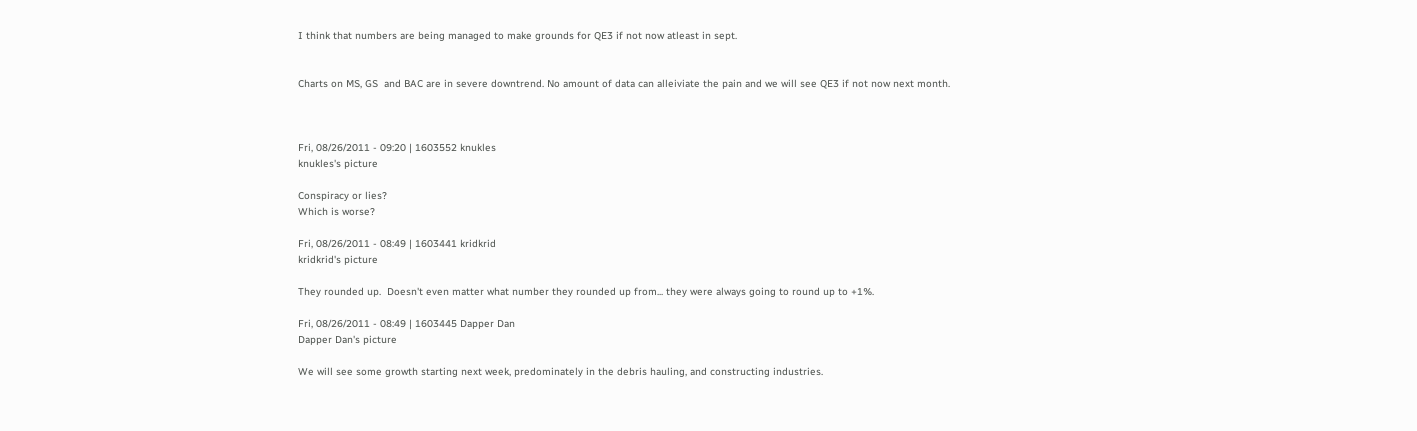I think that numbers are being managed to make grounds for QE3 if not now atleast in sept.


Charts on MS, GS  and BAC are in severe downtrend. No amount of data can alleiviate the pain and we will see QE3 if not now next month.



Fri, 08/26/2011 - 09:20 | 1603552 knukles
knukles's picture

Conspiracy or lies?
Which is worse?

Fri, 08/26/2011 - 08:49 | 1603441 kridkrid
kridkrid's picture

They rounded up.  Doesn't even matter what number they rounded up from... they were always going to round up to +1%.

Fri, 08/26/2011 - 08:49 | 1603445 Dapper Dan
Dapper Dan's picture

We will see some growth starting next week, predominately in the debris hauling, and constructing industries.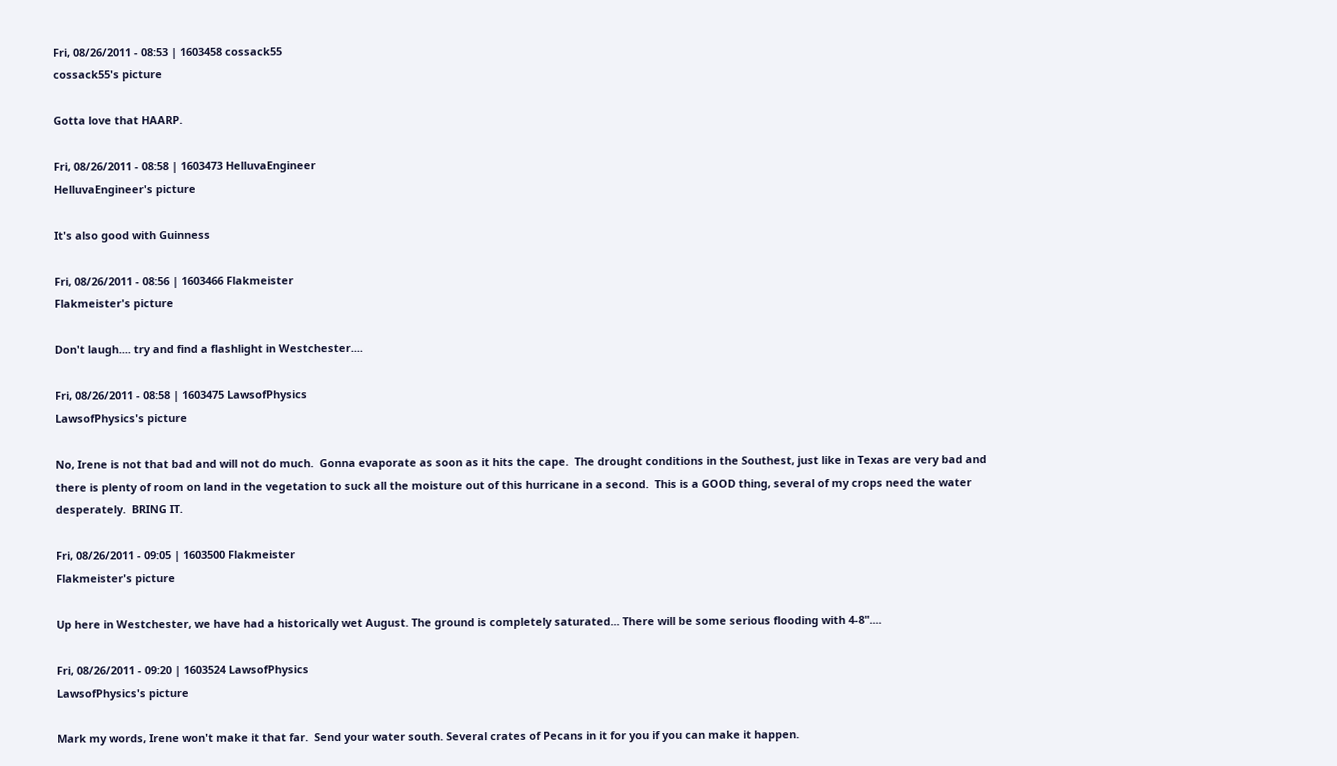Fri, 08/26/2011 - 08:53 | 1603458 cossack55
cossack55's picture

Gotta love that HAARP.

Fri, 08/26/2011 - 08:58 | 1603473 HelluvaEngineer
HelluvaEngineer's picture

It's also good with Guinness

Fri, 08/26/2011 - 08:56 | 1603466 Flakmeister
Flakmeister's picture

Don't laugh.... try and find a flashlight in Westchester....

Fri, 08/26/2011 - 08:58 | 1603475 LawsofPhysics
LawsofPhysics's picture

No, Irene is not that bad and will not do much.  Gonna evaporate as soon as it hits the cape.  The drought conditions in the Southest, just like in Texas are very bad and there is plenty of room on land in the vegetation to suck all the moisture out of this hurricane in a second.  This is a GOOD thing, several of my crops need the water desperately.  BRING IT.

Fri, 08/26/2011 - 09:05 | 1603500 Flakmeister
Flakmeister's picture

Up here in Westchester, we have had a historically wet August. The ground is completely saturated... There will be some serious flooding with 4-8"....

Fri, 08/26/2011 - 09:20 | 1603524 LawsofPhysics
LawsofPhysics's picture

Mark my words, Irene won't make it that far.  Send your water south. Several crates of Pecans in it for you if you can make it happen.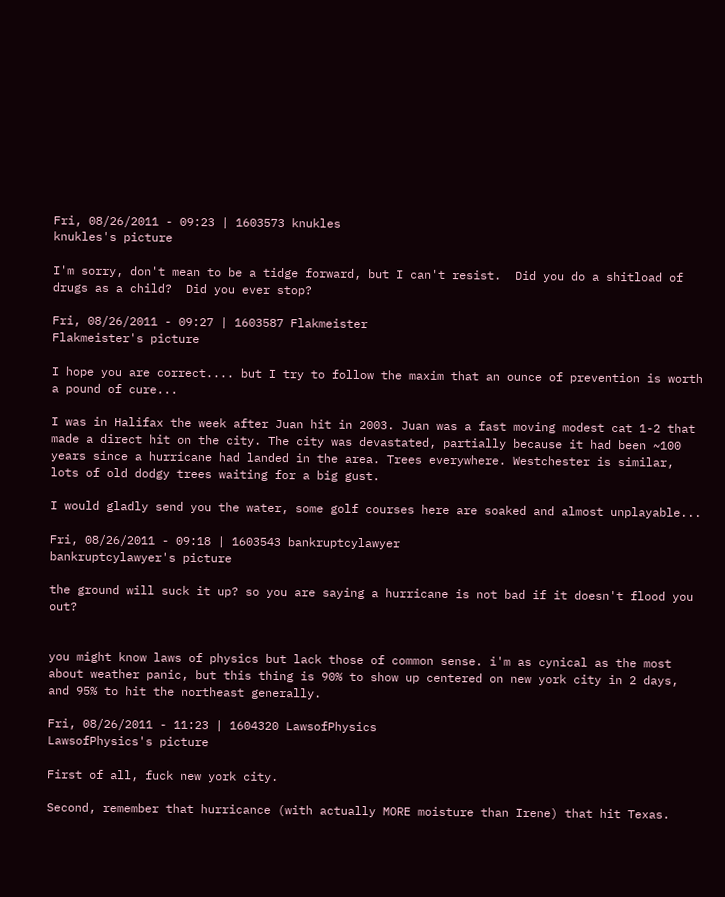Fri, 08/26/2011 - 09:23 | 1603573 knukles
knukles's picture

I'm sorry, don't mean to be a tidge forward, but I can't resist.  Did you do a shitload of drugs as a child?  Did you ever stop?

Fri, 08/26/2011 - 09:27 | 1603587 Flakmeister
Flakmeister's picture

I hope you are correct.... but I try to follow the maxim that an ounce of prevention is worth a pound of cure...

I was in Halifax the week after Juan hit in 2003. Juan was a fast moving modest cat 1-2 that made a direct hit on the city. The city was devastated, partially because it had been ~100 years since a hurricane had landed in the area. Trees everywhere. Westchester is similar, lots of old dodgy trees waiting for a big gust.

I would gladly send you the water, some golf courses here are soaked and almost unplayable...

Fri, 08/26/2011 - 09:18 | 1603543 bankruptcylawyer
bankruptcylawyer's picture

the ground will suck it up? so you are saying a hurricane is not bad if it doesn't flood you out?


you might know laws of physics but lack those of common sense. i'm as cynical as the most about weather panic, but this thing is 90% to show up centered on new york city in 2 days, and 95% to hit the northeast generally.

Fri, 08/26/2011 - 11:23 | 1604320 LawsofPhysics
LawsofPhysics's picture

First of all, fuck new york city.

Second, remember that hurricance (with actually MORE moisture than Irene) that hit Texas.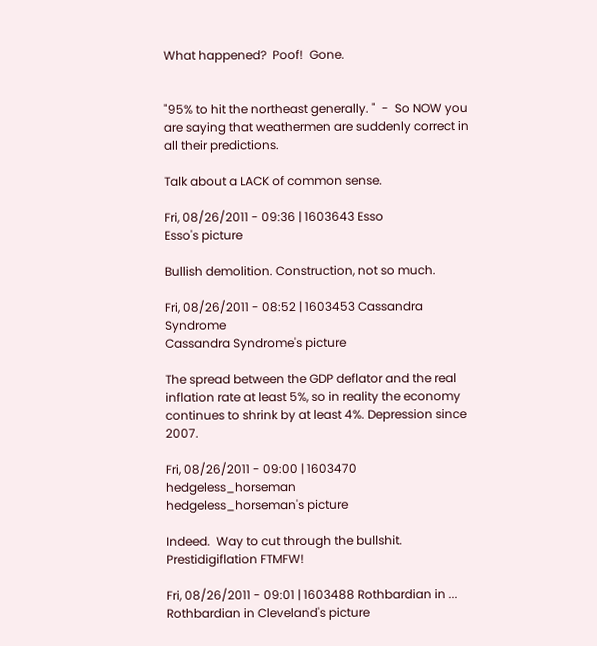What happened?  Poof!  Gone.


"95% to hit the northeast generally. "  -  So NOW you are saying that weathermen are suddenly correct in all their predictions.

Talk about a LACK of common sense.

Fri, 08/26/2011 - 09:36 | 1603643 Esso
Esso's picture

Bullish demolition. Construction, not so much.

Fri, 08/26/2011 - 08:52 | 1603453 Cassandra Syndrome
Cassandra Syndrome's picture

The spread between the GDP deflator and the real inflation rate at least 5%, so in reality the economy continues to shrink by at least 4%. Depression since 2007.

Fri, 08/26/2011 - 09:00 | 1603470 hedgeless_horseman
hedgeless_horseman's picture

Indeed.  Way to cut through the bullshit.  Prestidigiflation FTMFW!

Fri, 08/26/2011 - 09:01 | 1603488 Rothbardian in ...
Rothbardian in Cleveland's picture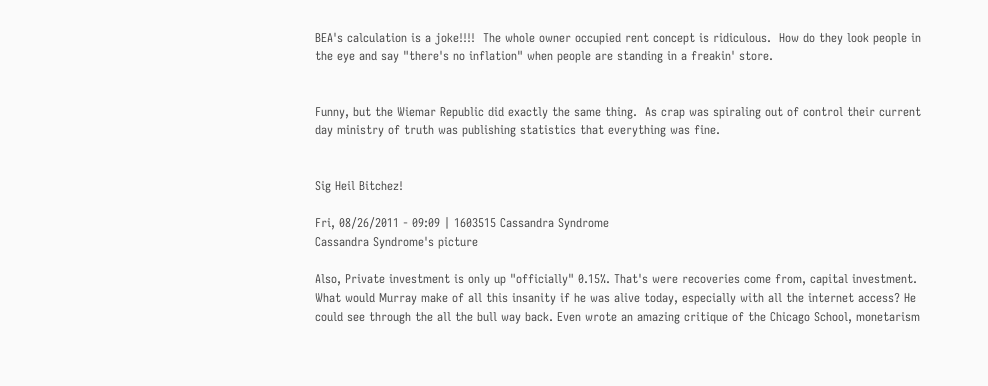BEA's calculation is a joke!!!!  The whole owner occupied rent concept is ridiculous.  How do they look people in the eye and say "there's no inflation" when people are standing in a freakin' store.


Funny, but the Wiemar Republic did exactly the same thing.  As crap was spiraling out of control their current day ministry of truth was publishing statistics that everything was fine.


Sig Heil Bitchez!

Fri, 08/26/2011 - 09:09 | 1603515 Cassandra Syndrome
Cassandra Syndrome's picture

Also, Private investment is only up "officially" 0.15%. That's were recoveries come from, capital investment. What would Murray make of all this insanity if he was alive today, especially with all the internet access? He could see through the all the bull way back. Even wrote an amazing critique of the Chicago School, monetarism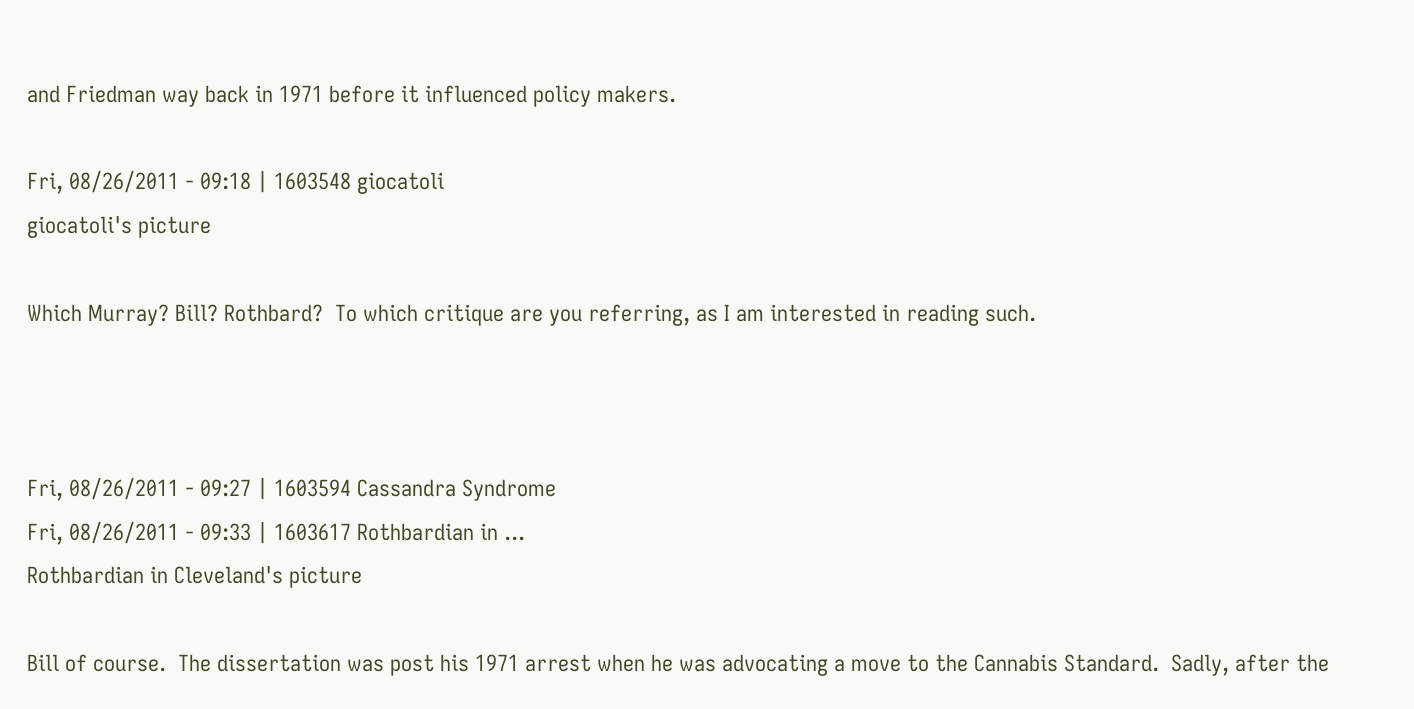and Friedman way back in 1971 before it influenced policy makers.

Fri, 08/26/2011 - 09:18 | 1603548 giocatoli
giocatoli's picture

Which Murray? Bill? Rothbard?  To which critique are you referring, as I am interested in reading such.



Fri, 08/26/2011 - 09:27 | 1603594 Cassandra Syndrome
Fri, 08/26/2011 - 09:33 | 1603617 Rothbardian in ...
Rothbardian in Cleveland's picture

Bill of course.  The dissertation was post his 1971 arrest when he was advocating a move to the Cannabis Standard.  Sadly, after the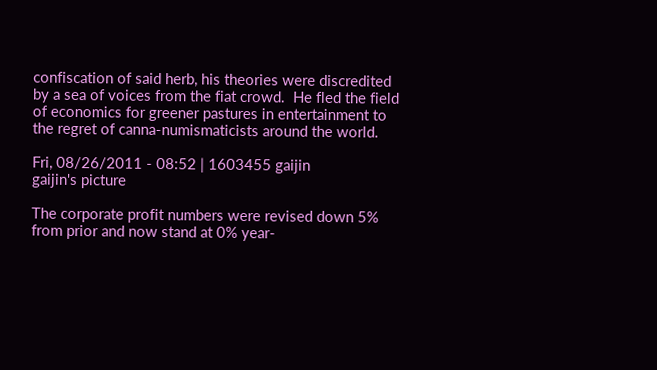confiscation of said herb, his theories were discredited by a sea of voices from the fiat crowd.  He fled the field of economics for greener pastures in entertainment to the regret of canna-numismaticists around the world.

Fri, 08/26/2011 - 08:52 | 1603455 gaijin
gaijin's picture

The corporate profit numbers were revised down 5% from prior and now stand at 0% year-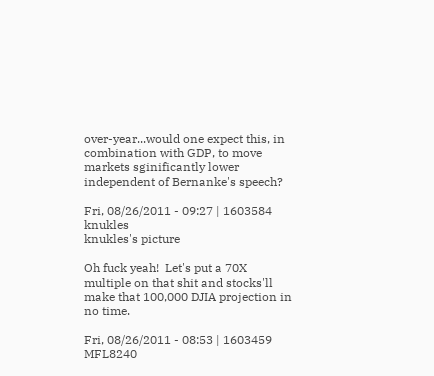over-year...would one expect this, in combination with GDP, to move markets sginificantly lower independent of Bernanke's speech?

Fri, 08/26/2011 - 09:27 | 1603584 knukles
knukles's picture

Oh fuck yeah!  Let's put a 70X multiple on that shit and stocks'll make that 100,000 DJIA projection in no time.

Fri, 08/26/2011 - 08:53 | 1603459 MFL8240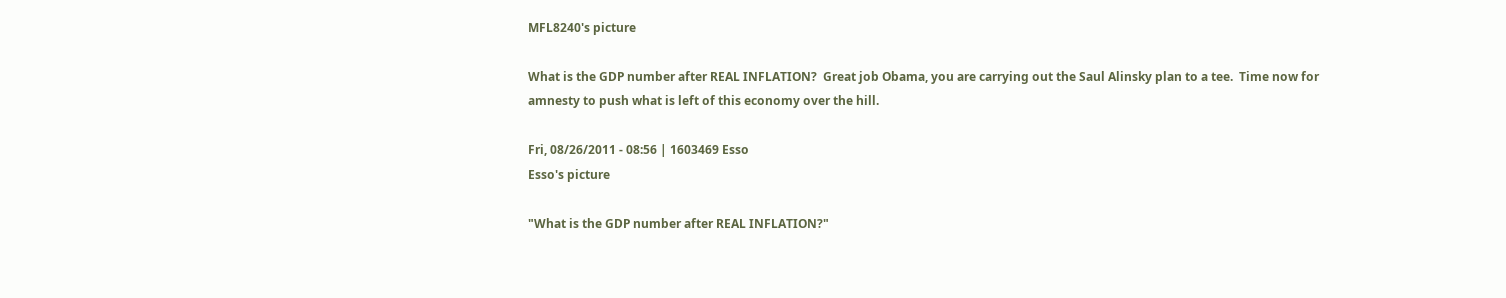MFL8240's picture

What is the GDP number after REAL INFLATION?  Great job Obama, you are carrying out the Saul Alinsky plan to a tee.  Time now for amnesty to push what is left of this economy over the hill.

Fri, 08/26/2011 - 08:56 | 1603469 Esso
Esso's picture

"What is the GDP number after REAL INFLATION?"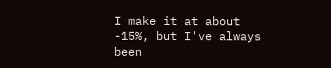I make it at about -15%, but I've always been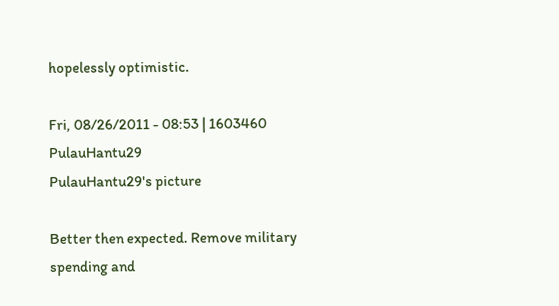hopelessly optimistic.

Fri, 08/26/2011 - 08:53 | 1603460 PulauHantu29
PulauHantu29's picture

Better then expected. Remove military spending and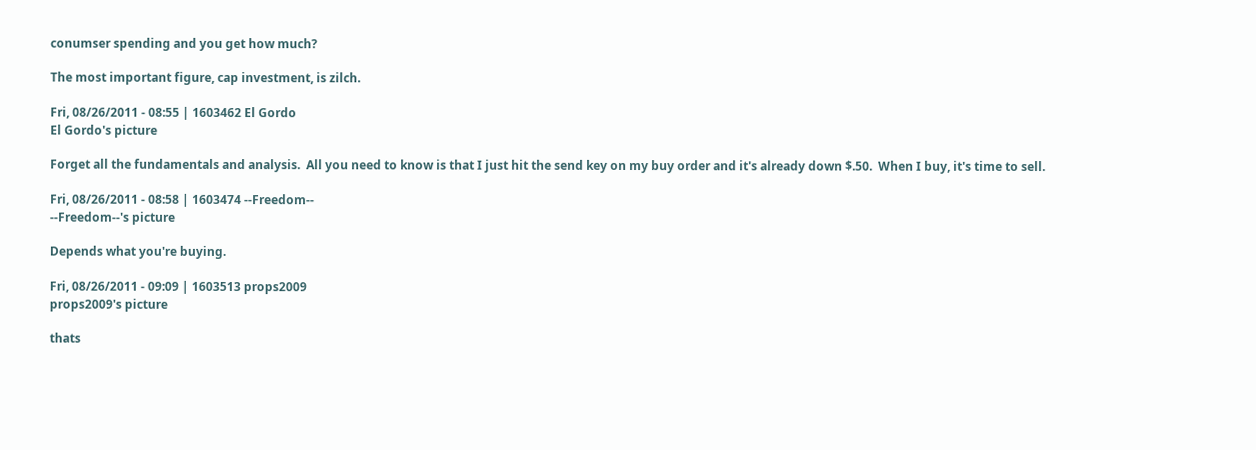conumser spending and you get how much?

The most important figure, cap investment, is zilch.

Fri, 08/26/2011 - 08:55 | 1603462 El Gordo
El Gordo's picture

Forget all the fundamentals and analysis.  All you need to know is that I just hit the send key on my buy order and it's already down $.50.  When I buy, it's time to sell.

Fri, 08/26/2011 - 08:58 | 1603474 --Freedom--
--Freedom--'s picture

Depends what you're buying.

Fri, 08/26/2011 - 09:09 | 1603513 props2009
props2009's picture

thats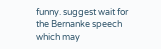funny. suggest wait for the Bernanke speech which may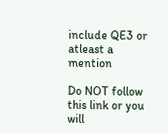include QE3 or atleast a mention

Do NOT follow this link or you will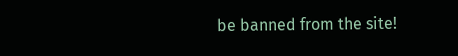be banned from the site!